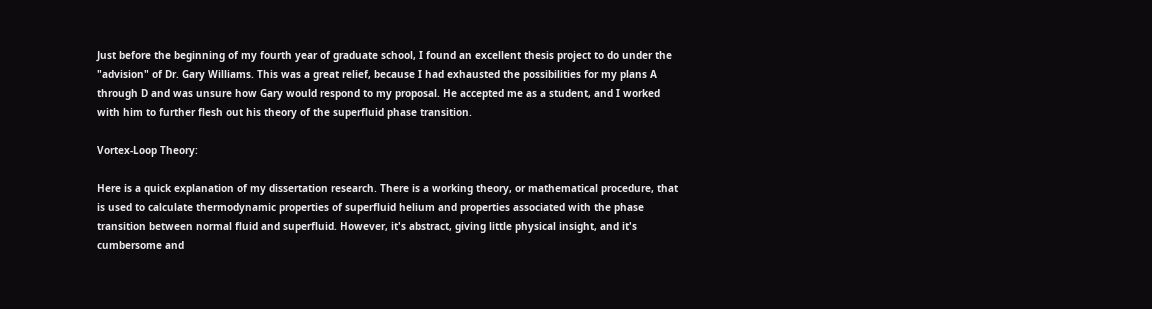Just before the beginning of my fourth year of graduate school, I found an excellent thesis project to do under the "advision" of Dr. Gary Williams. This was a great relief, because I had exhausted the possibilities for my plans A through D and was unsure how Gary would respond to my proposal. He accepted me as a student, and I worked with him to further flesh out his theory of the superfluid phase transition.

Vortex-Loop Theory:

Here is a quick explanation of my dissertation research. There is a working theory, or mathematical procedure, that is used to calculate thermodynamic properties of superfluid helium and properties associated with the phase transition between normal fluid and superfluid. However, it's abstract, giving little physical insight, and it's cumbersome and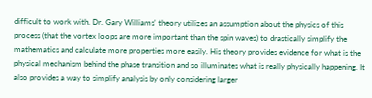difficult to work with. Dr. Gary Williams' theory utilizes an assumption about the physics of this process (that the vortex loops are more important than the spin waves) to drastically simplify the mathematics and calculate more properties more easily. His theory provides evidence for what is the physical mechanism behind the phase transition and so illuminates what is really physically happening. It also provides a way to simplify analysis by only considering larger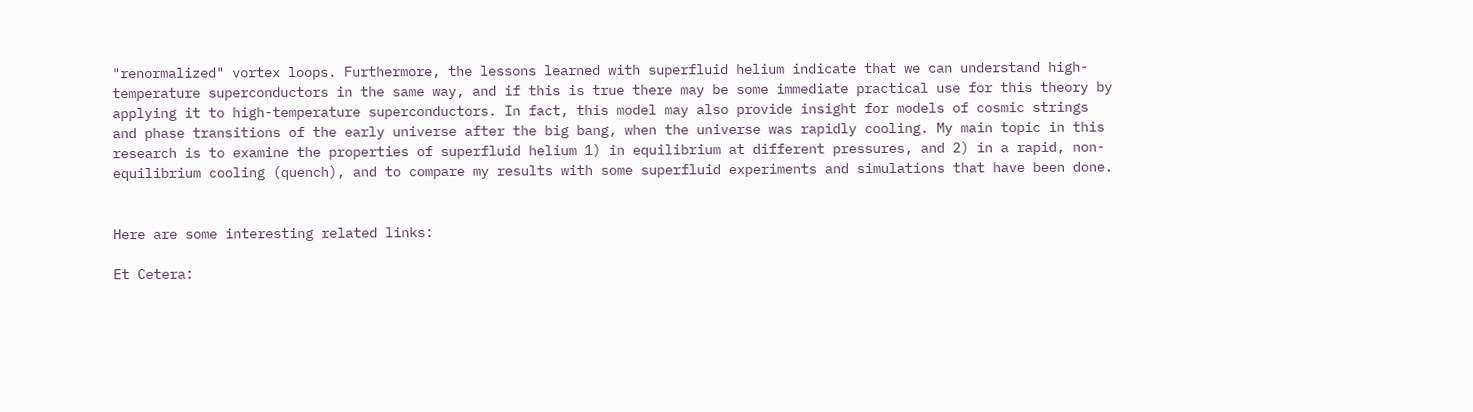"renormalized" vortex loops. Furthermore, the lessons learned with superfluid helium indicate that we can understand high-temperature superconductors in the same way, and if this is true there may be some immediate practical use for this theory by applying it to high-temperature superconductors. In fact, this model may also provide insight for models of cosmic strings and phase transitions of the early universe after the big bang, when the universe was rapidly cooling. My main topic in this research is to examine the properties of superfluid helium 1) in equilibrium at different pressures, and 2) in a rapid, non-equilibrium cooling (quench), and to compare my results with some superfluid experiments and simulations that have been done.


Here are some interesting related links:

Et Cetera: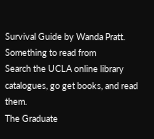Survival Guide by Wanda Pratt.
Something to read from
Search the UCLA online library catalogues, go get books, and read them.
The Graduate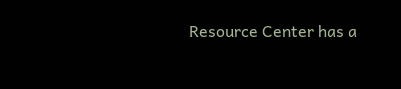Resource Center has a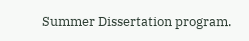Summer Dissertation program.